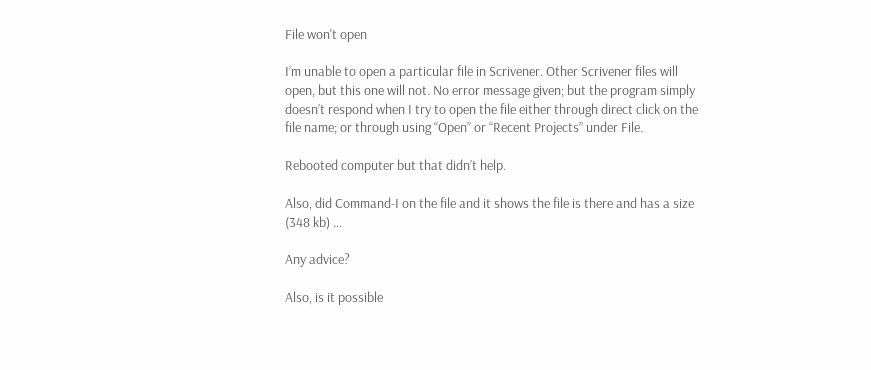File won't open

I’m unable to open a particular file in Scrivener. Other Scrivener files will open, but this one will not. No error message given; but the program simply doesn’t respond when I try to open the file either through direct click on the file name; or through using “Open” or “Recent Projects” under File.

Rebooted computer but that didn’t help.

Also, did Command-I on the file and it shows the file is there and has a size (348 kb) …

Any advice?

Also, is it possible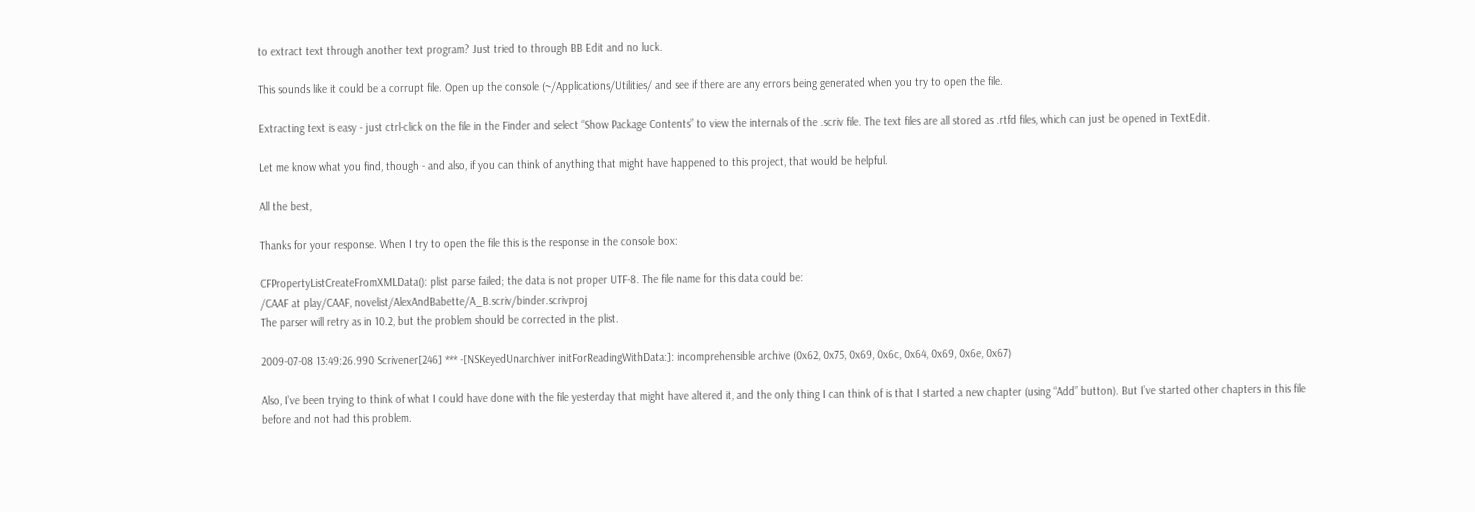to extract text through another text program? Just tried to through BB Edit and no luck.

This sounds like it could be a corrupt file. Open up the console (~/Applications/Utilities/ and see if there are any errors being generated when you try to open the file.

Extracting text is easy - just ctrl-click on the file in the Finder and select “Show Package Contents” to view the internals of the .scriv file. The text files are all stored as .rtfd files, which can just be opened in TextEdit.

Let me know what you find, though - and also, if you can think of anything that might have happened to this project, that would be helpful.

All the best,

Thanks for your response. When I try to open the file this is the response in the console box:

CFPropertyListCreateFromXMLData(): plist parse failed; the data is not proper UTF-8. The file name for this data could be:
/CAAF at play/CAAF, novelist/AlexAndBabette/A_B.scriv/binder.scrivproj
The parser will retry as in 10.2, but the problem should be corrected in the plist.

2009-07-08 13:49:26.990 Scrivener[246] *** -[NSKeyedUnarchiver initForReadingWithData:]: incomprehensible archive (0x62, 0x75, 0x69, 0x6c, 0x64, 0x69, 0x6e, 0x67)

Also, I’ve been trying to think of what I could have done with the file yesterday that might have altered it, and the only thing I can think of is that I started a new chapter (using “Add” button). But I’ve started other chapters in this file before and not had this problem.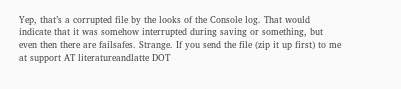Yep, that’s a corrupted file by the looks of the Console log. That would indicate that it was somehow interrupted during saving or something, but even then there are failsafes. Strange. If you send the file (zip it up first) to me at support AT literatureandlatte DOT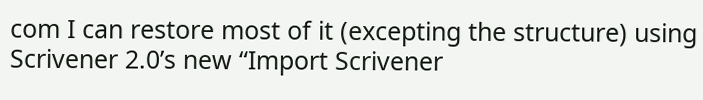com I can restore most of it (excepting the structure) using Scrivener 2.0’s new “Import Scrivener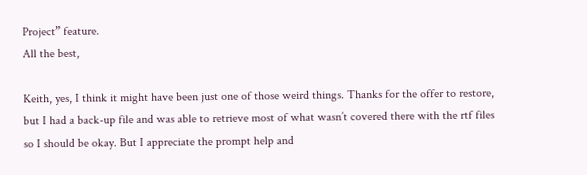Project” feature.
All the best,

Keith, yes, I think it might have been just one of those weird things. Thanks for the offer to restore, but I had a back-up file and was able to retrieve most of what wasn’t covered there with the rtf files so I should be okay. But I appreciate the prompt help and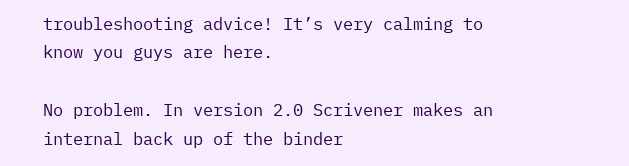troubleshooting advice! It’s very calming to know you guys are here.

No problem. In version 2.0 Scrivener makes an internal back up of the binder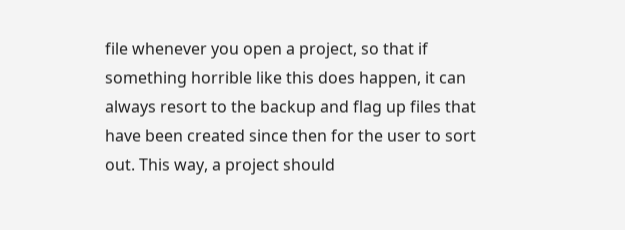file whenever you open a project, so that if something horrible like this does happen, it can always resort to the backup and flag up files that have been created since then for the user to sort out. This way, a project should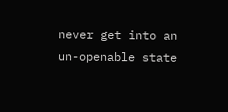never get into an un-openable state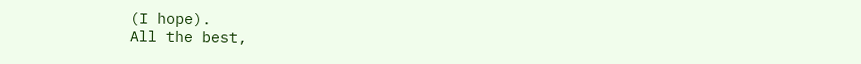(I hope).
All the best,